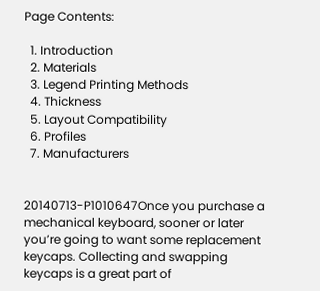Page Contents:

  1. Introduction
  2. Materials
  3. Legend Printing Methods
  4. Thickness
  5. Layout Compatibility
  6. Profiles
  7. Manufacturers


20140713-P1010647Once you purchase a mechanical keyboard, sooner or later you’re going to want some replacement keycaps. Collecting and swapping keycaps is a great part of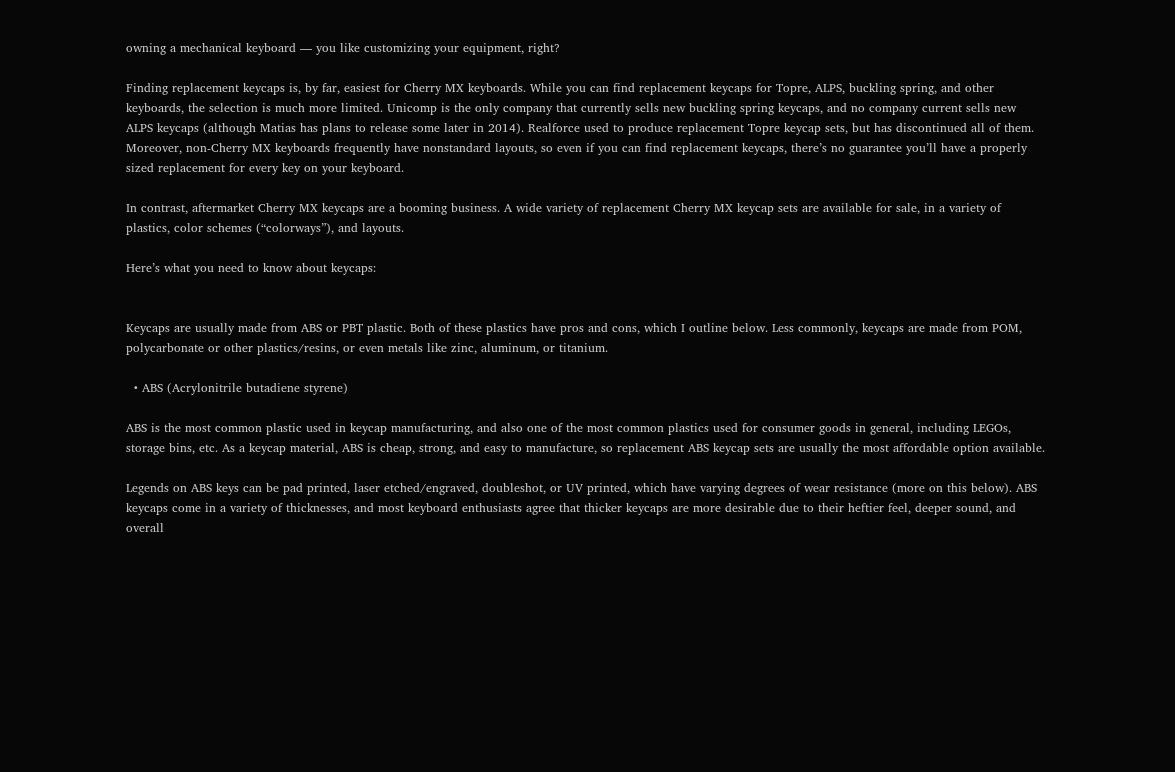owning a mechanical keyboard — you like customizing your equipment, right?

Finding replacement keycaps is, by far, easiest for Cherry MX keyboards. While you can find replacement keycaps for Topre, ALPS, buckling spring, and other keyboards, the selection is much more limited. Unicomp is the only company that currently sells new buckling spring keycaps, and no company current sells new ALPS keycaps (although Matias has plans to release some later in 2014). Realforce used to produce replacement Topre keycap sets, but has discontinued all of them. Moreover, non-Cherry MX keyboards frequently have nonstandard layouts, so even if you can find replacement keycaps, there’s no guarantee you’ll have a properly sized replacement for every key on your keyboard.

In contrast, aftermarket Cherry MX keycaps are a booming business. A wide variety of replacement Cherry MX keycap sets are available for sale, in a variety of plastics, color schemes (“colorways”), and layouts.

Here’s what you need to know about keycaps:


Keycaps are usually made from ABS or PBT plastic. Both of these plastics have pros and cons, which I outline below. Less commonly, keycaps are made from POM, polycarbonate or other plastics/resins, or even metals like zinc, aluminum, or titanium.

  • ABS (Acrylonitrile butadiene styrene)

ABS is the most common plastic used in keycap manufacturing, and also one of the most common plastics used for consumer goods in general, including LEGOs, storage bins, etc. As a keycap material, ABS is cheap, strong, and easy to manufacture, so replacement ABS keycap sets are usually the most affordable option available.

Legends on ABS keys can be pad printed, laser etched/engraved, doubleshot, or UV printed, which have varying degrees of wear resistance (more on this below). ABS keycaps come in a variety of thicknesses, and most keyboard enthusiasts agree that thicker keycaps are more desirable due to their heftier feel, deeper sound, and overall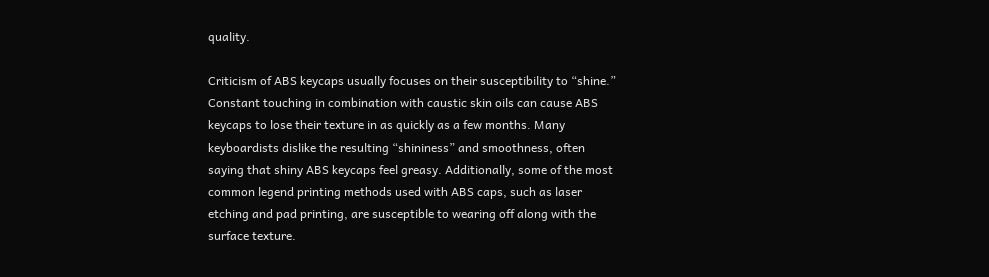quality.

Criticism of ABS keycaps usually focuses on their susceptibility to “shine.” Constant touching in combination with caustic skin oils can cause ABS keycaps to lose their texture in as quickly as a few months. Many keyboardists dislike the resulting “shininess” and smoothness, often saying that shiny ABS keycaps feel greasy. Additionally, some of the most common legend printing methods used with ABS caps, such as laser etching and pad printing, are susceptible to wearing off along with the surface texture.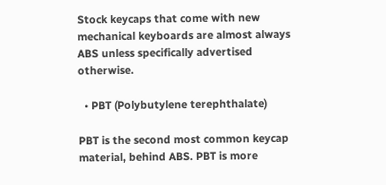Stock keycaps that come with new mechanical keyboards are almost always ABS unless specifically advertised otherwise.

  • PBT (Polybutylene terephthalate)

PBT is the second most common keycap material, behind ABS. PBT is more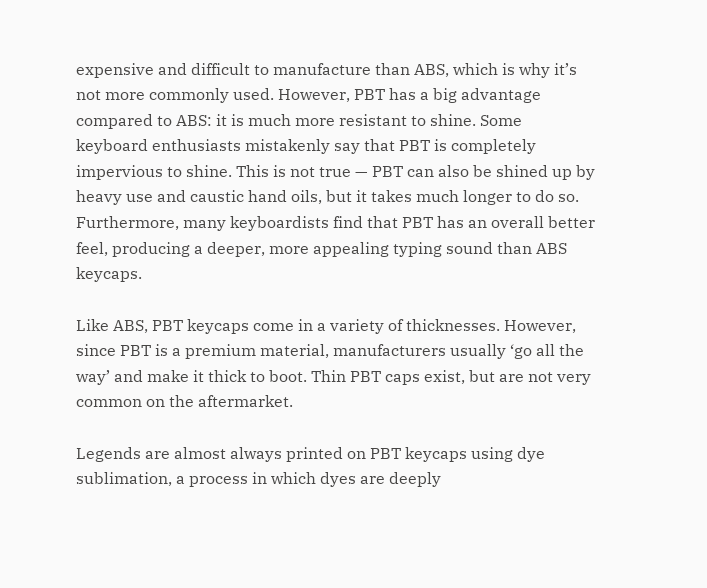expensive and difficult to manufacture than ABS, which is why it’s not more commonly used. However, PBT has a big advantage compared to ABS: it is much more resistant to shine. Some keyboard enthusiasts mistakenly say that PBT is completely impervious to shine. This is not true — PBT can also be shined up by heavy use and caustic hand oils, but it takes much longer to do so. Furthermore, many keyboardists find that PBT has an overall better feel, producing a deeper, more appealing typing sound than ABS keycaps.

Like ABS, PBT keycaps come in a variety of thicknesses. However, since PBT is a premium material, manufacturers usually ‘go all the way’ and make it thick to boot. Thin PBT caps exist, but are not very common on the aftermarket.

Legends are almost always printed on PBT keycaps using dye sublimation, a process in which dyes are deeply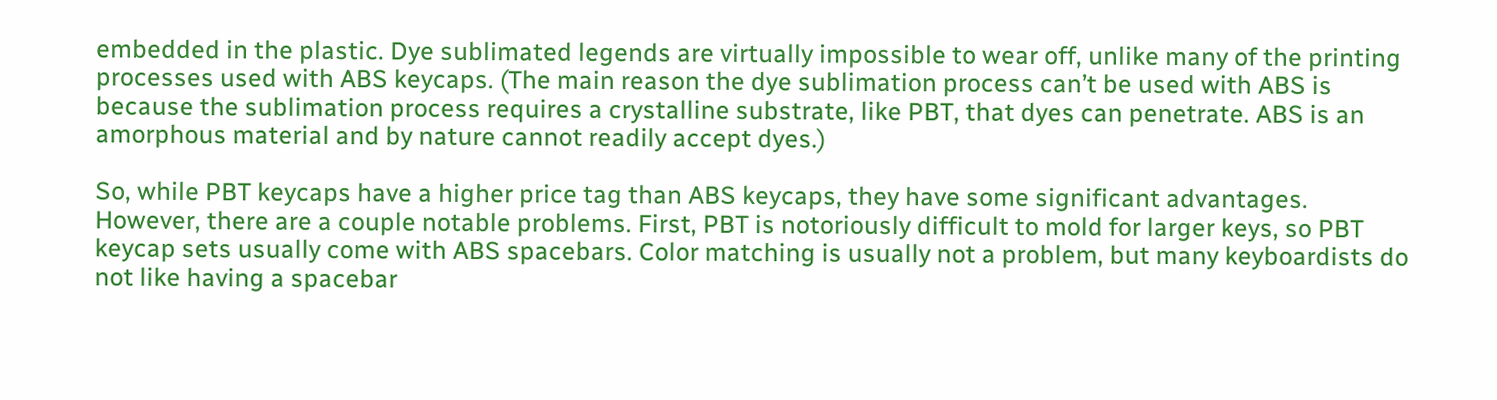embedded in the plastic. Dye sublimated legends are virtually impossible to wear off, unlike many of the printing processes used with ABS keycaps. (The main reason the dye sublimation process can’t be used with ABS is because the sublimation process requires a crystalline substrate, like PBT, that dyes can penetrate. ABS is an amorphous material and by nature cannot readily accept dyes.)

So, while PBT keycaps have a higher price tag than ABS keycaps, they have some significant advantages. However, there are a couple notable problems. First, PBT is notoriously difficult to mold for larger keys, so PBT keycap sets usually come with ABS spacebars. Color matching is usually not a problem, but many keyboardists do not like having a spacebar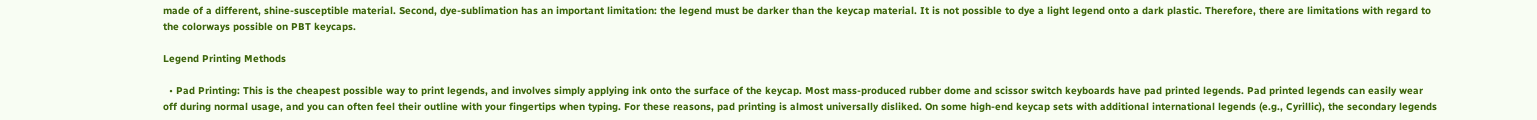made of a different, shine-susceptible material. Second, dye-sublimation has an important limitation: the legend must be darker than the keycap material. It is not possible to dye a light legend onto a dark plastic. Therefore, there are limitations with regard to the colorways possible on PBT keycaps.

Legend Printing Methods

  • Pad Printing: This is the cheapest possible way to print legends, and involves simply applying ink onto the surface of the keycap. Most mass-produced rubber dome and scissor switch keyboards have pad printed legends. Pad printed legends can easily wear off during normal usage, and you can often feel their outline with your fingertips when typing. For these reasons, pad printing is almost universally disliked. On some high-end keycap sets with additional international legends (e.g., Cyrillic), the secondary legends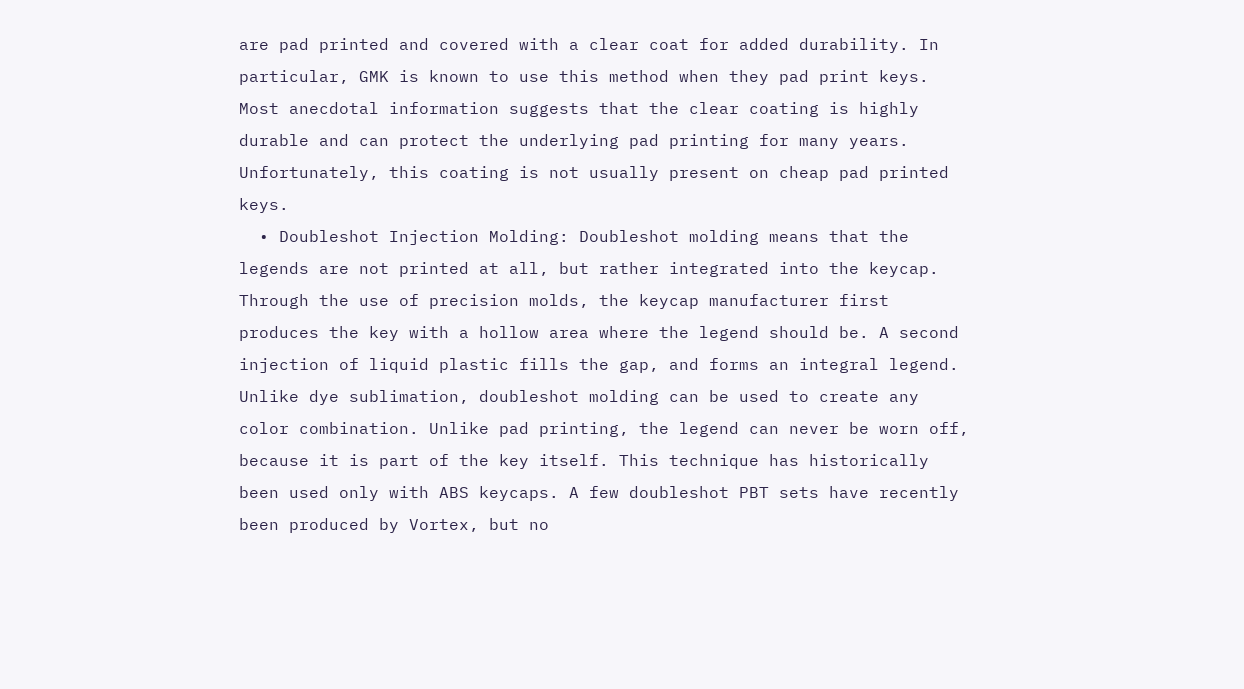are pad printed and covered with a clear coat for added durability. In particular, GMK is known to use this method when they pad print keys. Most anecdotal information suggests that the clear coating is highly durable and can protect the underlying pad printing for many years. Unfortunately, this coating is not usually present on cheap pad printed keys.
  • Doubleshot Injection Molding: Doubleshot molding means that the legends are not printed at all, but rather integrated into the keycap. Through the use of precision molds, the keycap manufacturer first produces the key with a hollow area where the legend should be. A second injection of liquid plastic fills the gap, and forms an integral legend. Unlike dye sublimation, doubleshot molding can be used to create any color combination. Unlike pad printing, the legend can never be worn off, because it is part of the key itself. This technique has historically been used only with ABS keycaps. A few doubleshot PBT sets have recently been produced by Vortex, but no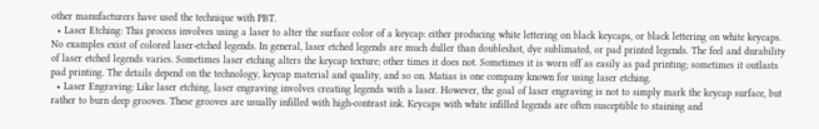other manufacturers have used the technique with PBT.
  • Laser Etching: This process involves using a laser to alter the surface color of a keycap: either producing white lettering on black keycaps, or black lettering on white keycaps. No examples exist of colored laser-etched legends. In general, laser etched legends are much duller than doubleshot, dye sublimated, or pad printed legends. The feel and durability of laser etched legends varies. Sometimes laser etching alters the keycap texture; other times it does not. Sometimes it is worn off as easily as pad printing; sometimes it outlasts pad printing. The details depend on the technology, keycap material and quality, and so on. Matias is one company known for using laser etching.
  • Laser Engraving: Like laser etching, laser engraving involves creating legends with a laser. However, the goal of laser engraving is not to simply mark the keycap surface, but rather to burn deep grooves. These grooves are usually infilled with high-contrast ink. Keycaps with white infilled legends are often susceptible to staining and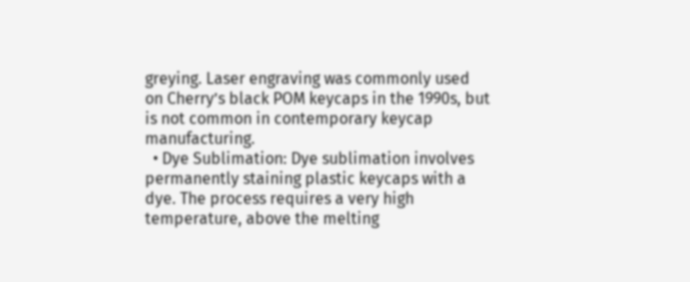greying. Laser engraving was commonly used on Cherry’s black POM keycaps in the 1990s, but is not common in contemporary keycap manufacturing.
  • Dye Sublimation: Dye sublimation involves permanently staining plastic keycaps with a dye. The process requires a very high temperature, above the melting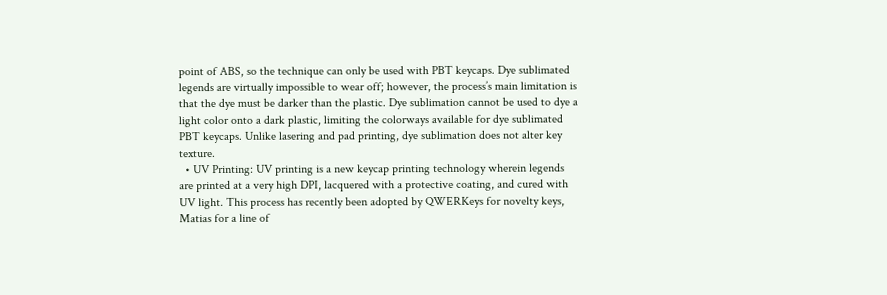point of ABS, so the technique can only be used with PBT keycaps. Dye sublimated legends are virtually impossible to wear off; however, the process’s main limitation is that the dye must be darker than the plastic. Dye sublimation cannot be used to dye a light color onto a dark plastic, limiting the colorways available for dye sublimated PBT keycaps. Unlike lasering and pad printing, dye sublimation does not alter key texture.
  • UV Printing: UV printing is a new keycap printing technology wherein legends are printed at a very high DPI, lacquered with a protective coating, and cured with UV light. This process has recently been adopted by QWERKeys for novelty keys, Matias for a line of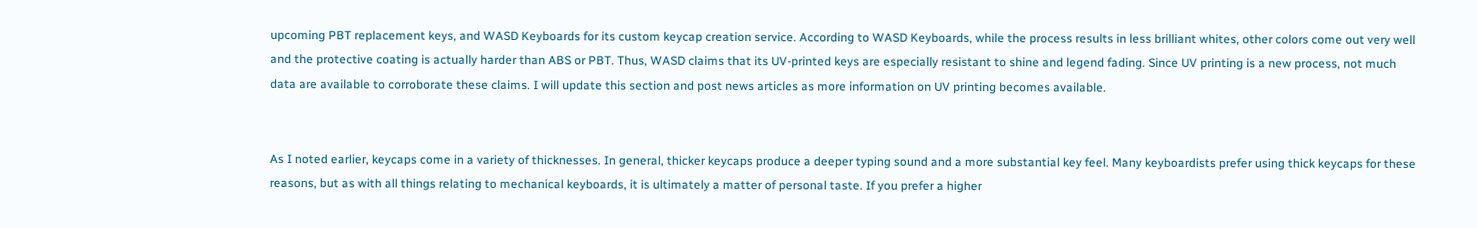upcoming PBT replacement keys, and WASD Keyboards for its custom keycap creation service. According to WASD Keyboards, while the process results in less brilliant whites, other colors come out very well and the protective coating is actually harder than ABS or PBT. Thus, WASD claims that its UV-printed keys are especially resistant to shine and legend fading. Since UV printing is a new process, not much data are available to corroborate these claims. I will update this section and post news articles as more information on UV printing becomes available.


As I noted earlier, keycaps come in a variety of thicknesses. In general, thicker keycaps produce a deeper typing sound and a more substantial key feel. Many keyboardists prefer using thick keycaps for these reasons, but as with all things relating to mechanical keyboards, it is ultimately a matter of personal taste. If you prefer a higher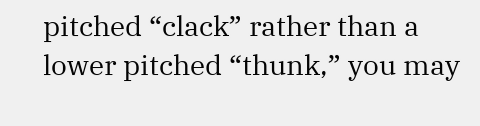pitched “clack” rather than a lower pitched “thunk,” you may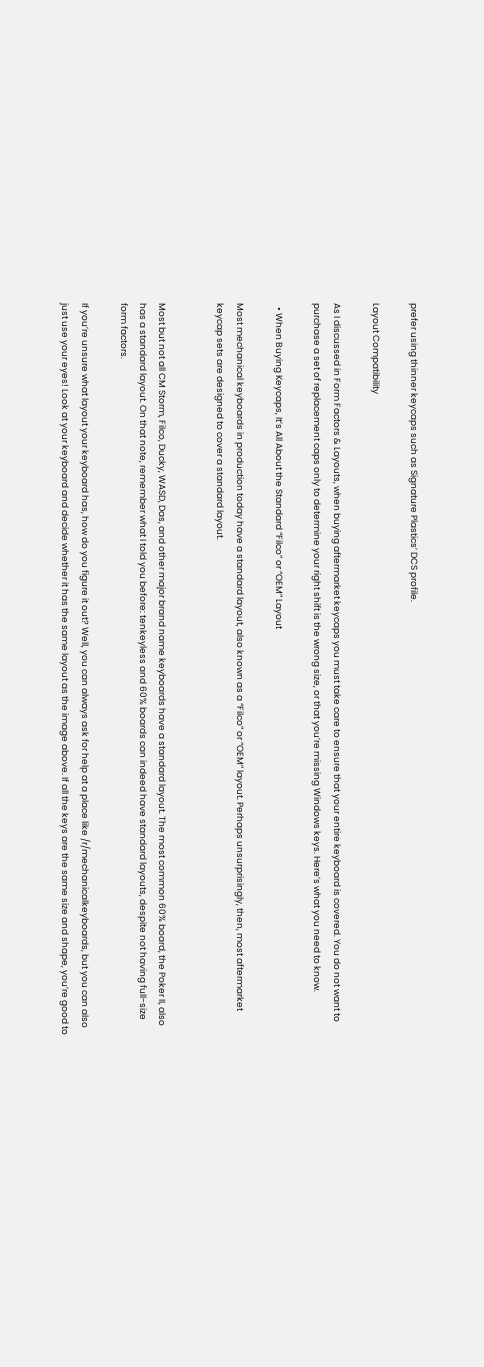prefer using thinner keycaps such as Signature Plastics’ DCS profile.

Layout Compatibility

As I discussed in Form Factors & Layouts, when buying aftermarket keycaps you must take care to ensure that your entire keyboard is covered. You do not want to purchase a set of replacement caps only to determine your right shift is the wrong size, or that you’re missing Windows keys. Here’s what you need to know.

  • When Buying Keycaps, It’s All About the Standard “Filco” or “OEM” Layout

Most mechanical keyboards in production today have a standard layout, also known as a “Filco” or “OEM” layout. Perhaps unsurprisingly, then, most aftermarket keycap sets are designed to cover a standard layout.


Most but not all CM Storm, Filco, Ducky, WASD, Das, and other major brand name keyboards have a standard layout. The most common 60% board, the Poker II, also has a standard layout. On that note, remember what I told you before: tenkeyless and 60% boards can indeed have standard layouts, despite not having full-size form factors.

If you’re unsure what layout your keyboard has, how do you figure it out? Well, you can always ask for help at a place like /r/mechanicalkeyboards, but you can also just use your eyes! Look at your keyboard and decide whether it has the same layout as the image above. If all the keys are the same size and shape, you’re good to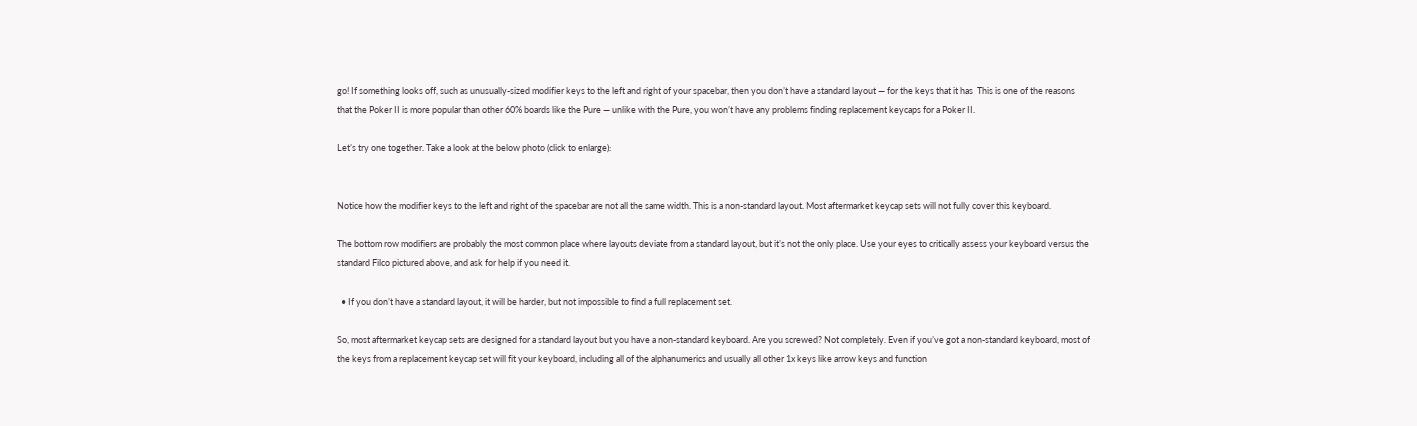go! If something looks off, such as unusually-sized modifier keys to the left and right of your spacebar, then you don’t have a standard layout — for the keys that it has  This is one of the reasons that the Poker II is more popular than other 60% boards like the Pure — unlike with the Pure, you won’t have any problems finding replacement keycaps for a Poker II.

Let’s try one together. Take a look at the below photo (click to enlarge):


Notice how the modifier keys to the left and right of the spacebar are not all the same width. This is a non-standard layout. Most aftermarket keycap sets will not fully cover this keyboard.

The bottom row modifiers are probably the most common place where layouts deviate from a standard layout, but it’s not the only place. Use your eyes to critically assess your keyboard versus the standard Filco pictured above, and ask for help if you need it.

  • If you don’t have a standard layout, it will be harder, but not impossible to find a full replacement set.

So, most aftermarket keycap sets are designed for a standard layout but you have a non-standard keyboard. Are you screwed? Not completely. Even if you’ve got a non-standard keyboard, most of the keys from a replacement keycap set will fit your keyboard, including all of the alphanumerics and usually all other 1x keys like arrow keys and function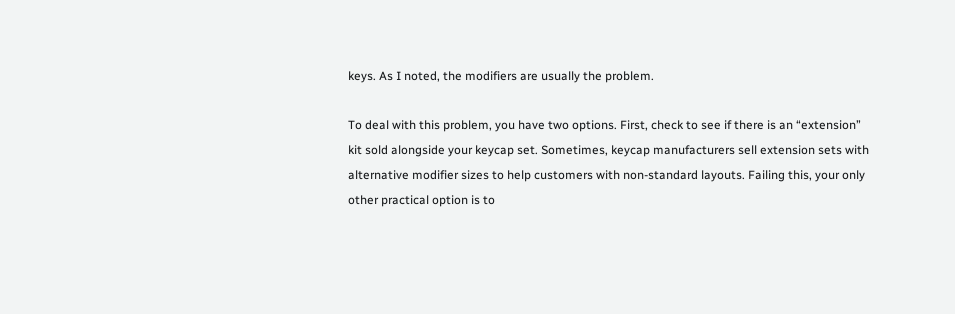keys. As I noted, the modifiers are usually the problem.

To deal with this problem, you have two options. First, check to see if there is an “extension” kit sold alongside your keycap set. Sometimes, keycap manufacturers sell extension sets with alternative modifier sizes to help customers with non-standard layouts. Failing this, your only other practical option is to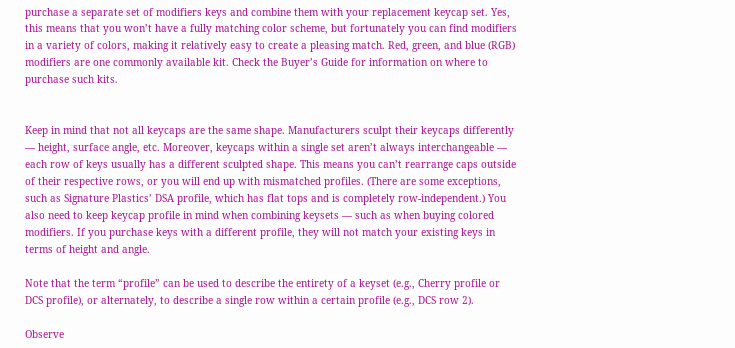purchase a separate set of modifiers keys and combine them with your replacement keycap set. Yes, this means that you won’t have a fully matching color scheme, but fortunately you can find modifiers in a variety of colors, making it relatively easy to create a pleasing match. Red, green, and blue (RGB) modifiers are one commonly available kit. Check the Buyer’s Guide for information on where to purchase such kits.


Keep in mind that not all keycaps are the same shape. Manufacturers sculpt their keycaps differently — height, surface angle, etc. Moreover, keycaps within a single set aren’t always interchangeable — each row of keys usually has a different sculpted shape. This means you can’t rearrange caps outside of their respective rows, or you will end up with mismatched profiles. (There are some exceptions, such as Signature Plastics’ DSA profile, which has flat tops and is completely row-independent.) You also need to keep keycap profile in mind when combining keysets — such as when buying colored modifiers. If you purchase keys with a different profile, they will not match your existing keys in terms of height and angle.

Note that the term “profile” can be used to describe the entirety of a keyset (e.g., Cherry profile or DCS profile), or alternately, to describe a single row within a certain profile (e.g., DCS row 2).

Observe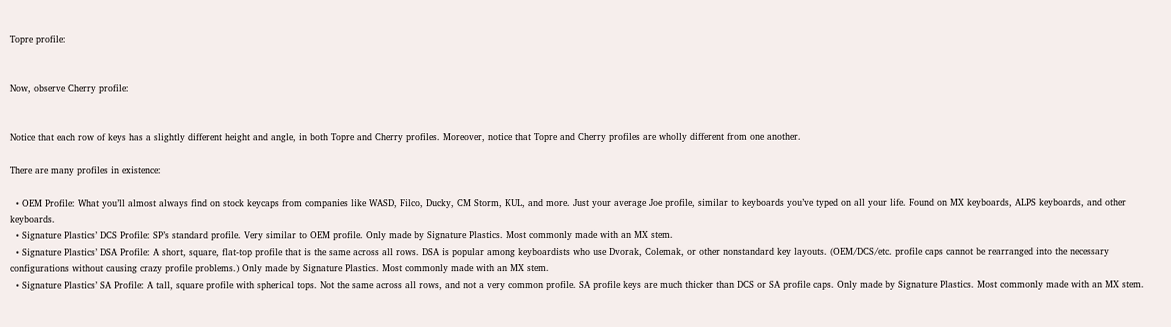Topre profile:


Now, observe Cherry profile:


Notice that each row of keys has a slightly different height and angle, in both Topre and Cherry profiles. Moreover, notice that Topre and Cherry profiles are wholly different from one another.

There are many profiles in existence:

  • OEM Profile: What you’ll almost always find on stock keycaps from companies like WASD, Filco, Ducky, CM Storm, KUL, and more. Just your average Joe profile, similar to keyboards you’ve typed on all your life. Found on MX keyboards, ALPS keyboards, and other keyboards.
  • Signature Plastics’ DCS Profile: SP’s standard profile. Very similar to OEM profile. Only made by Signature Plastics. Most commonly made with an MX stem.
  • Signature Plastics’ DSA Profile: A short, square, flat-top profile that is the same across all rows. DSA is popular among keyboardists who use Dvorak, Colemak, or other nonstandard key layouts. (OEM/DCS/etc. profile caps cannot be rearranged into the necessary configurations without causing crazy profile problems.) Only made by Signature Plastics. Most commonly made with an MX stem.
  • Signature Plastics’ SA Profile: A tall, square profile with spherical tops. Not the same across all rows, and not a very common profile. SA profile keys are much thicker than DCS or SA profile caps. Only made by Signature Plastics. Most commonly made with an MX stem.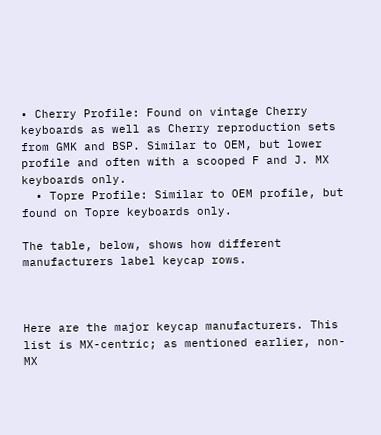• Cherry Profile: Found on vintage Cherry keyboards as well as Cherry reproduction sets from GMK and BSP. Similar to OEM, but lower profile and often with a scooped F and J. MX keyboards only.
  • Topre Profile: Similar to OEM profile, but found on Topre keyboards only.

The table, below, shows how different manufacturers label keycap rows.



Here are the major keycap manufacturers. This list is MX-centric; as mentioned earlier, non-MX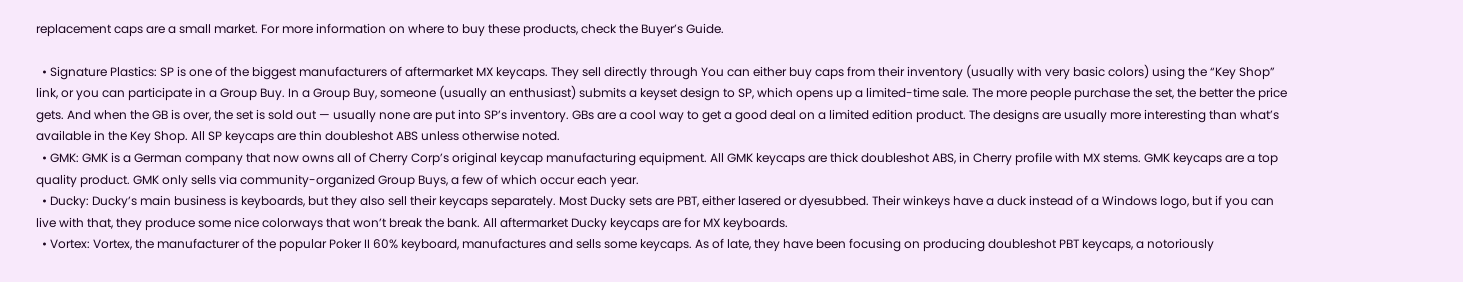replacement caps are a small market. For more information on where to buy these products, check the Buyer’s Guide.

  • Signature Plastics: SP is one of the biggest manufacturers of aftermarket MX keycaps. They sell directly through You can either buy caps from their inventory (usually with very basic colors) using the “Key Shop” link, or you can participate in a Group Buy. In a Group Buy, someone (usually an enthusiast) submits a keyset design to SP, which opens up a limited-time sale. The more people purchase the set, the better the price gets. And when the GB is over, the set is sold out — usually none are put into SP’s inventory. GBs are a cool way to get a good deal on a limited edition product. The designs are usually more interesting than what’s available in the Key Shop. All SP keycaps are thin doubleshot ABS unless otherwise noted.
  • GMK: GMK is a German company that now owns all of Cherry Corp’s original keycap manufacturing equipment. All GMK keycaps are thick doubleshot ABS, in Cherry profile with MX stems. GMK keycaps are a top quality product. GMK only sells via community-organized Group Buys, a few of which occur each year.
  • Ducky: Ducky’s main business is keyboards, but they also sell their keycaps separately. Most Ducky sets are PBT, either lasered or dyesubbed. Their winkeys have a duck instead of a Windows logo, but if you can live with that, they produce some nice colorways that won’t break the bank. All aftermarket Ducky keycaps are for MX keyboards.
  • Vortex: Vortex, the manufacturer of the popular Poker II 60% keyboard, manufactures and sells some keycaps. As of late, they have been focusing on producing doubleshot PBT keycaps, a notoriously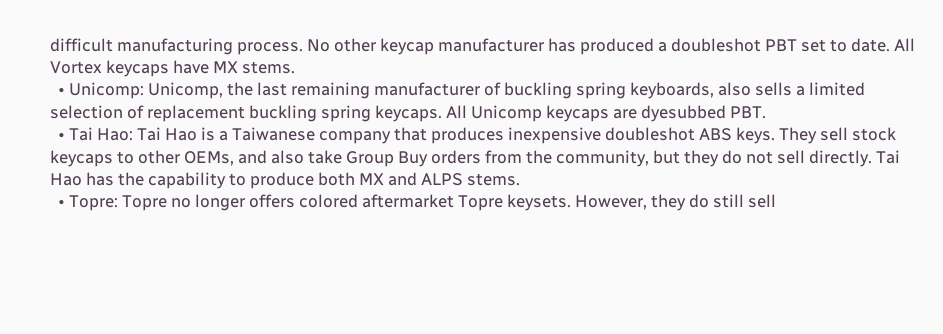difficult manufacturing process. No other keycap manufacturer has produced a doubleshot PBT set to date. All Vortex keycaps have MX stems.
  • Unicomp: Unicomp, the last remaining manufacturer of buckling spring keyboards, also sells a limited selection of replacement buckling spring keycaps. All Unicomp keycaps are dyesubbed PBT.
  • Tai Hao: Tai Hao is a Taiwanese company that produces inexpensive doubleshot ABS keys. They sell stock keycaps to other OEMs, and also take Group Buy orders from the community, but they do not sell directly. Tai Hao has the capability to produce both MX and ALPS stems.
  • Topre: Topre no longer offers colored aftermarket Topre keysets. However, they do still sell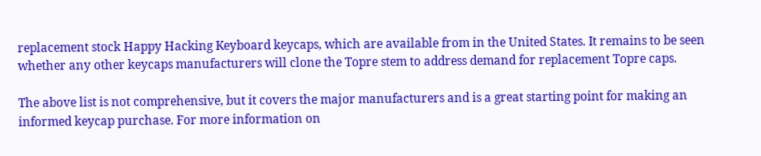replacement stock Happy Hacking Keyboard keycaps, which are available from in the United States. It remains to be seen whether any other keycaps manufacturers will clone the Topre stem to address demand for replacement Topre caps.

The above list is not comprehensive, but it covers the major manufacturers and is a great starting point for making an informed keycap purchase. For more information on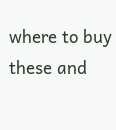where to buy these and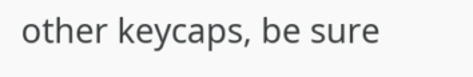other keycaps, be sure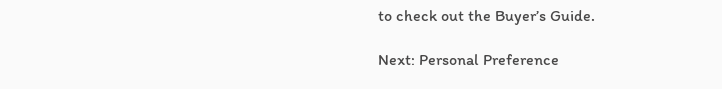to check out the Buyer’s Guide.

Next: Personal Preference